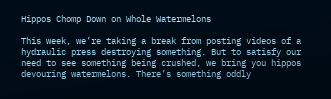Hippos Chomp Down on Whole Watermelons

This week, we’re taking a break from posting videos of a hydraulic press destroying something. But to satisfy our need to see something being crushed, we bring you hippos devouring watermelons. There’s something oddly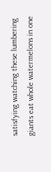satisfying watching these lumbering giants eat whole watermelons in one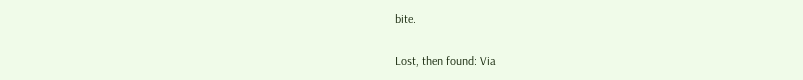bite.

Lost, then found: Via